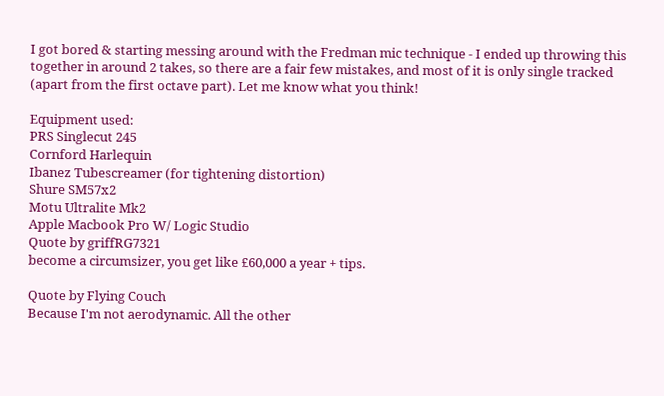I got bored & starting messing around with the Fredman mic technique - I ended up throwing this together in around 2 takes, so there are a fair few mistakes, and most of it is only single tracked (apart from the first octave part). Let me know what you think!

Equipment used:
PRS Singlecut 245
Cornford Harlequin
Ibanez Tubescreamer (for tightening distortion)
Shure SM57x2
Motu Ultralite Mk2
Apple Macbook Pro W/ Logic Studio
Quote by griffRG7321
become a circumsizer, you get like £60,000 a year + tips.

Quote by Flying Couch
Because I'm not aerodynamic. All the other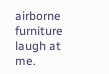airborne furniture laugh at me.